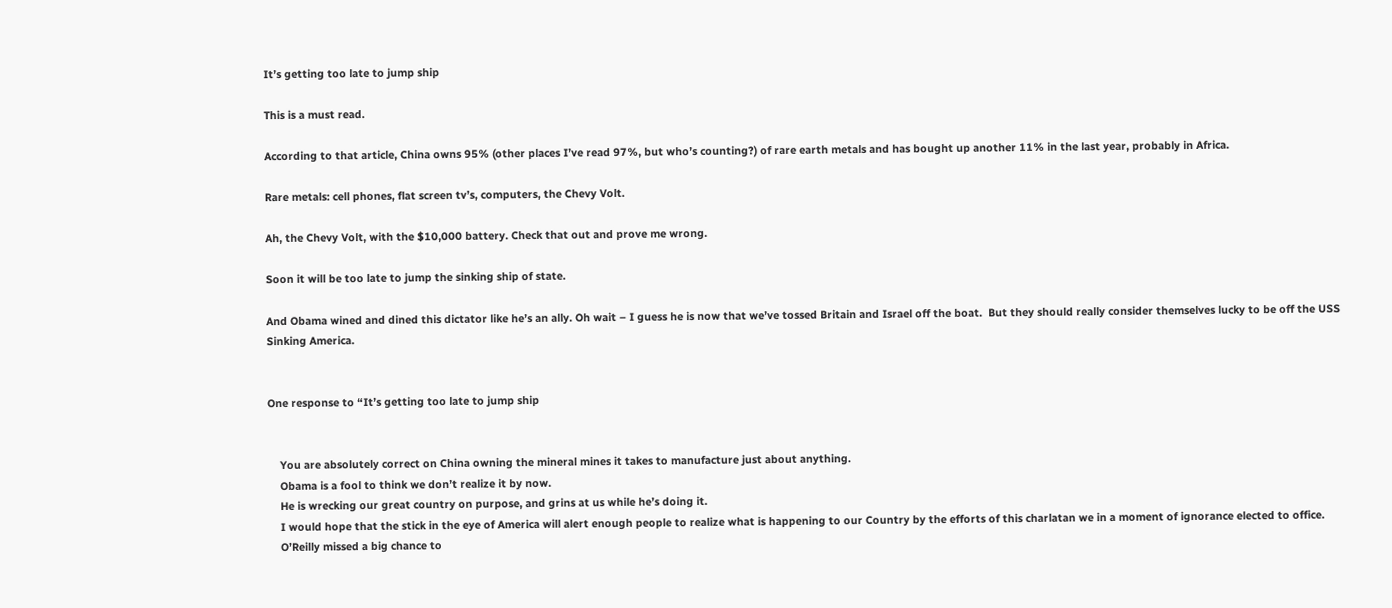It’s getting too late to jump ship

This is a must read.

According to that article, China owns 95% (other places I’ve read 97%, but who’s counting?) of rare earth metals and has bought up another 11% in the last year, probably in Africa.

Rare metals: cell phones, flat screen tv’s, computers, the Chevy Volt.

Ah, the Chevy Volt, with the $10,000 battery. Check that out and prove me wrong.

Soon it will be too late to jump the sinking ship of state.

And Obama wined and dined this dictator like he’s an ally. Oh wait – I guess he is now that we’ve tossed Britain and Israel off the boat.  But they should really consider themselves lucky to be off the USS Sinking America.


One response to “It’s getting too late to jump ship


    You are absolutely correct on China owning the mineral mines it takes to manufacture just about anything.
    Obama is a fool to think we don’t realize it by now.
    He is wrecking our great country on purpose, and grins at us while he’s doing it.
    I would hope that the stick in the eye of America will alert enough people to realize what is happening to our Country by the efforts of this charlatan we in a moment of ignorance elected to office.
    O’Reilly missed a big chance to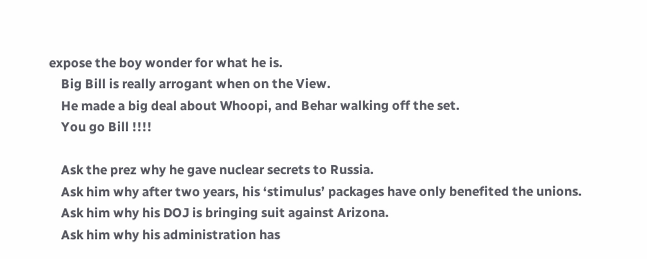expose the boy wonder for what he is.
    Big Bill is really arrogant when on the View.
    He made a big deal about Whoopi, and Behar walking off the set.
    You go Bill !!!!

    Ask the prez why he gave nuclear secrets to Russia.
    Ask him why after two years, his ‘stimulus’ packages have only benefited the unions.
    Ask him why his DOJ is bringing suit against Arizona.
    Ask him why his administration has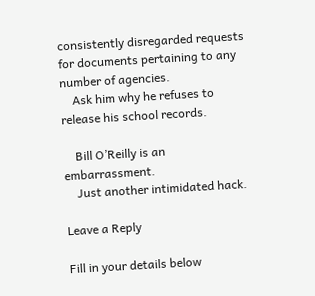consistently disregarded requests for documents pertaining to any number of agencies.
    Ask him why he refuses to release his school records.

    Bill O’Reilly is an embarrassment.
    Just another intimidated hack.

Leave a Reply

Fill in your details below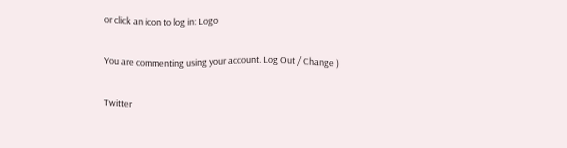or click an icon to log in: Logo

You are commenting using your account. Log Out / Change )

Twitter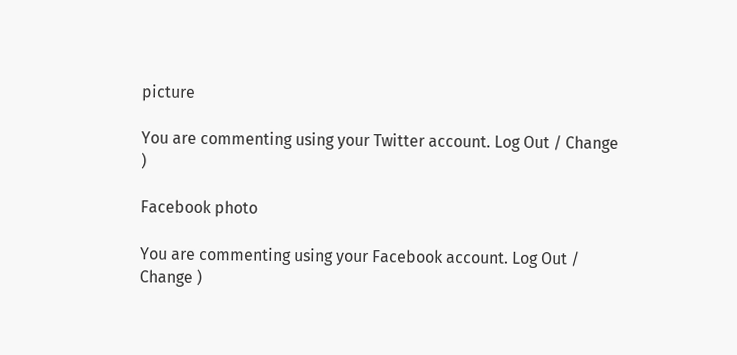picture

You are commenting using your Twitter account. Log Out / Change )

Facebook photo

You are commenting using your Facebook account. Log Out / Change )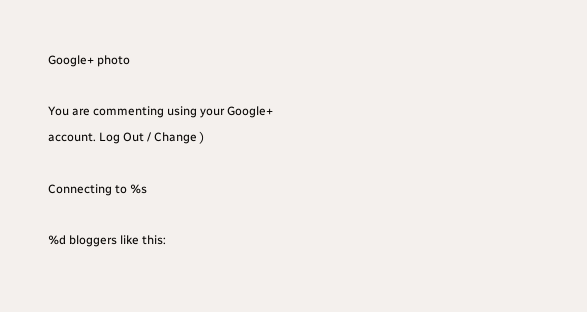Google+ photo

You are commenting using your Google+ account. Log Out / Change )

Connecting to %s

%d bloggers like this: